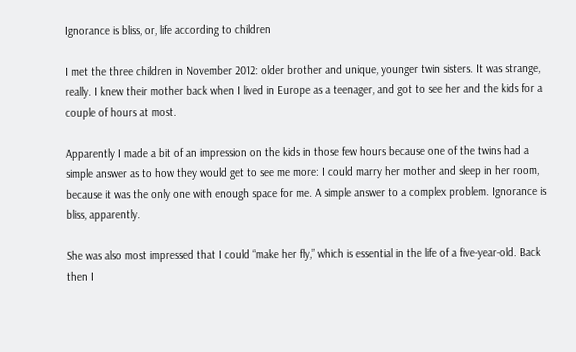Ignorance is bliss, or, life according to children

I met the three children in November 2012: older brother and unique, younger twin sisters. It was strange, really. I knew their mother back when I lived in Europe as a teenager, and got to see her and the kids for a couple of hours at most.

Apparently I made a bit of an impression on the kids in those few hours because one of the twins had a simple answer as to how they would get to see me more: I could marry her mother and sleep in her room, because it was the only one with enough space for me. A simple answer to a complex problem. Ignorance is bliss, apparently.

She was also most impressed that I could “make her fly,” which is essential in the life of a five-year-old. Back then I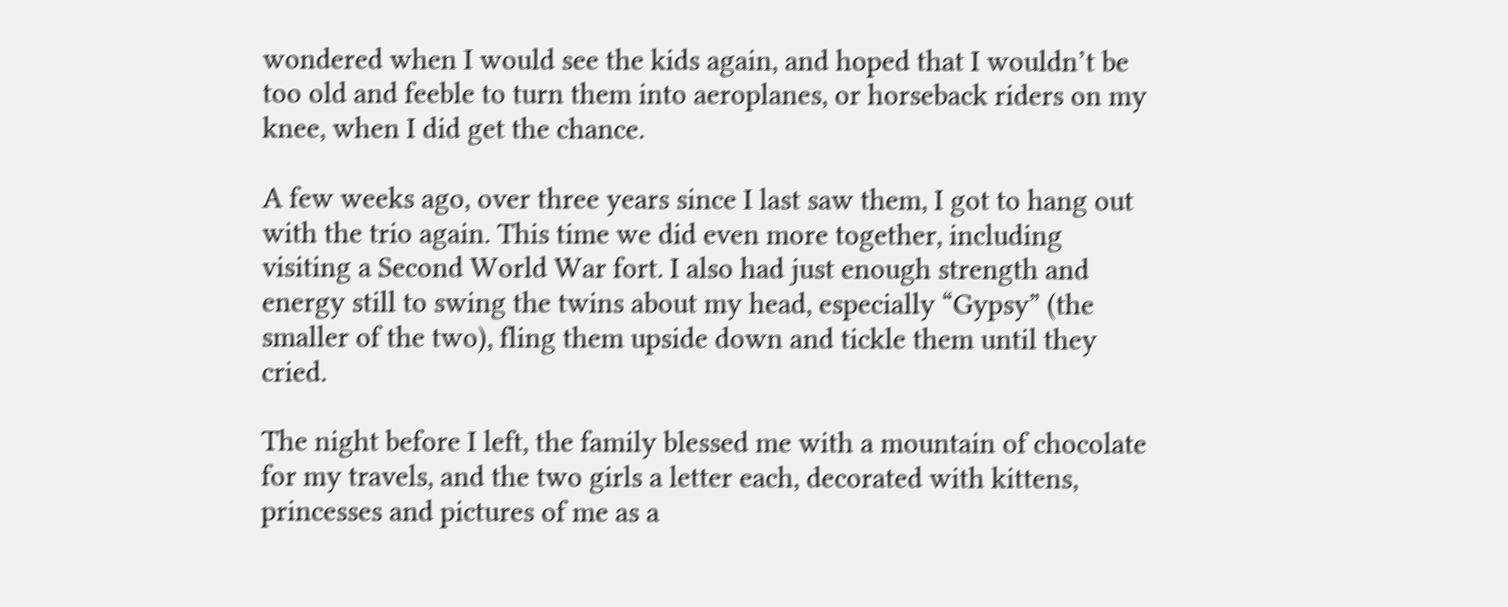wondered when I would see the kids again, and hoped that I wouldn’t be too old and feeble to turn them into aeroplanes, or horseback riders on my knee, when I did get the chance.

A few weeks ago, over three years since I last saw them, I got to hang out with the trio again. This time we did even more together, including visiting a Second World War fort. I also had just enough strength and energy still to swing the twins about my head, especially “Gypsy” (the smaller of the two), fling them upside down and tickle them until they cried.

The night before I left, the family blessed me with a mountain of chocolate for my travels, and the two girls a letter each, decorated with kittens, princesses and pictures of me as a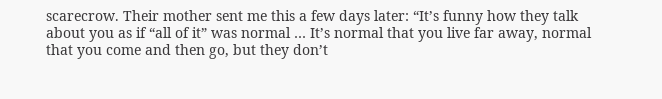scarecrow. Their mother sent me this a few days later: “It’s funny how they talk about you as if “all of it” was normal … It’s normal that you live far away, normal that you come and then go, but they don’t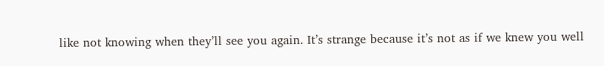like not knowing when they’ll see you again. It’s strange because it’s not as if we knew you well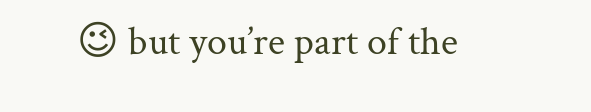😉 but you’re part of the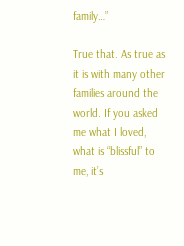family…”

True that. As true as it is with many other families around the world. If you asked me what I loved, what is “blissful” to me, it’s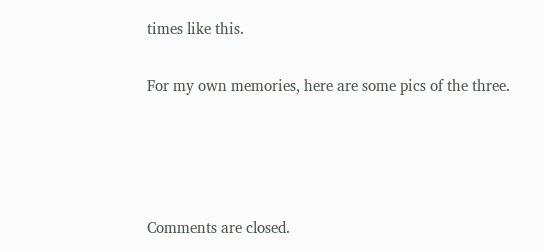times like this.

For my own memories, here are some pics of the three.




Comments are closed.